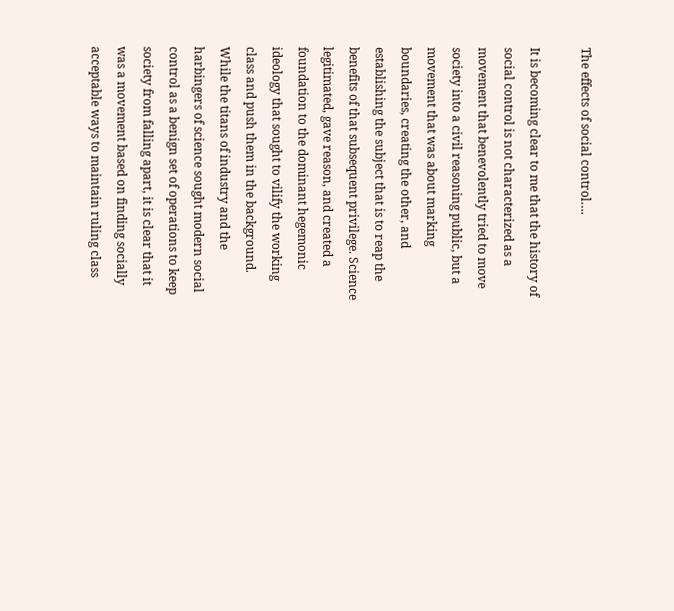The effects of social control….

It is becoming clear to me that the history of social control is not characterized as a movement that benevolently tried to move society into a civil reasoning public, but a movement that was about marking boundaries, creating the other, and establishing the subject that is to reap the benefits of that subsequent privilege. Science legitimated, gave reason, and created a foundation to the dominant hegemonic ideology that sought to vilify the working class and push them in the background. While the titans of industry and the harbingers of science sought modern social control as a benign set of operations to keep society from falling apart, it is clear that it was a movement based on finding socially acceptable ways to maintain ruling class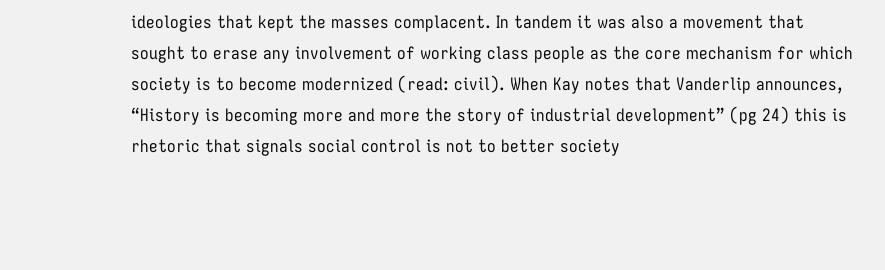ideologies that kept the masses complacent. In tandem it was also a movement that sought to erase any involvement of working class people as the core mechanism for which society is to become modernized (read: civil). When Kay notes that Vanderlip announces, “History is becoming more and more the story of industrial development” (pg 24) this is rhetoric that signals social control is not to better society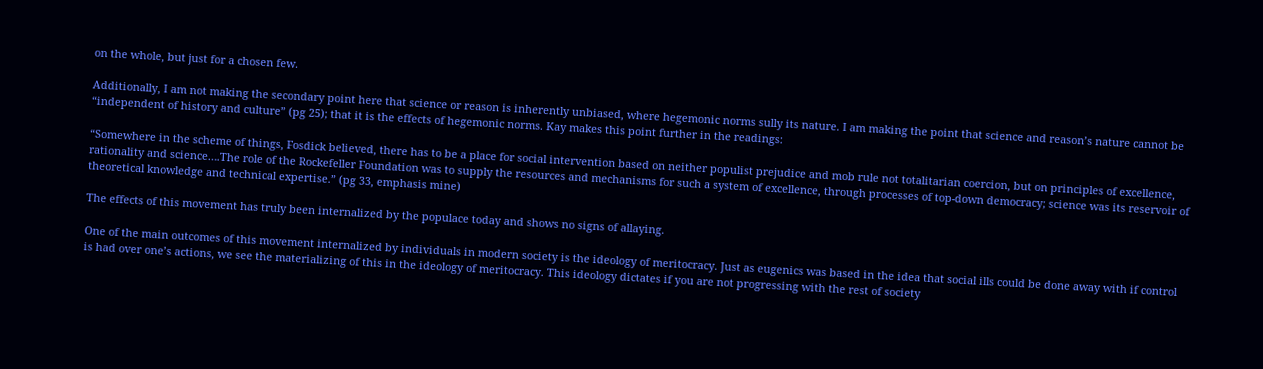on the whole, but just for a chosen few.

Additionally, I am not making the secondary point here that science or reason is inherently unbiased, where hegemonic norms sully its nature. I am making the point that science and reason’s nature cannot be “independent of history and culture” (pg 25); that it is the effects of hegemonic norms. Kay makes this point further in the readings:

“Somewhere in the scheme of things, Fosdick believed, there has to be a place for social intervention based on neither populist prejudice and mob rule not totalitarian coercion, but on principles of excellence, rationality and science….The role of the Rockefeller Foundation was to supply the resources and mechanisms for such a system of excellence, through processes of top-down democracy; science was its reservoir of theoretical knowledge and technical expertise.” (pg 33, emphasis mine)

The effects of this movement has truly been internalized by the populace today and shows no signs of allaying.

One of the main outcomes of this movement internalized by individuals in modern society is the ideology of meritocracy. Just as eugenics was based in the idea that social ills could be done away with if control is had over one’s actions, we see the materializing of this in the ideology of meritocracy. This ideology dictates if you are not progressing with the rest of society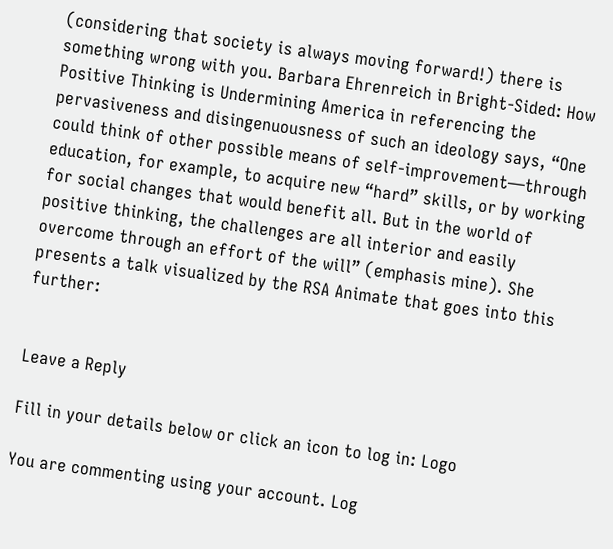(considering that society is always moving forward!) there is something wrong with you. Barbara Ehrenreich in Bright-Sided: How Positive Thinking is Undermining America in referencing the pervasiveness and disingenuousness of such an ideology says, “One could think of other possible means of self-improvement—through education, for example, to acquire new “hard” skills, or by working for social changes that would benefit all. But in the world of positive thinking, the challenges are all interior and easily overcome through an effort of the will” (emphasis mine). She presents a talk visualized by the RSA Animate that goes into this further:


Leave a Reply

Fill in your details below or click an icon to log in: Logo

You are commenting using your account. Log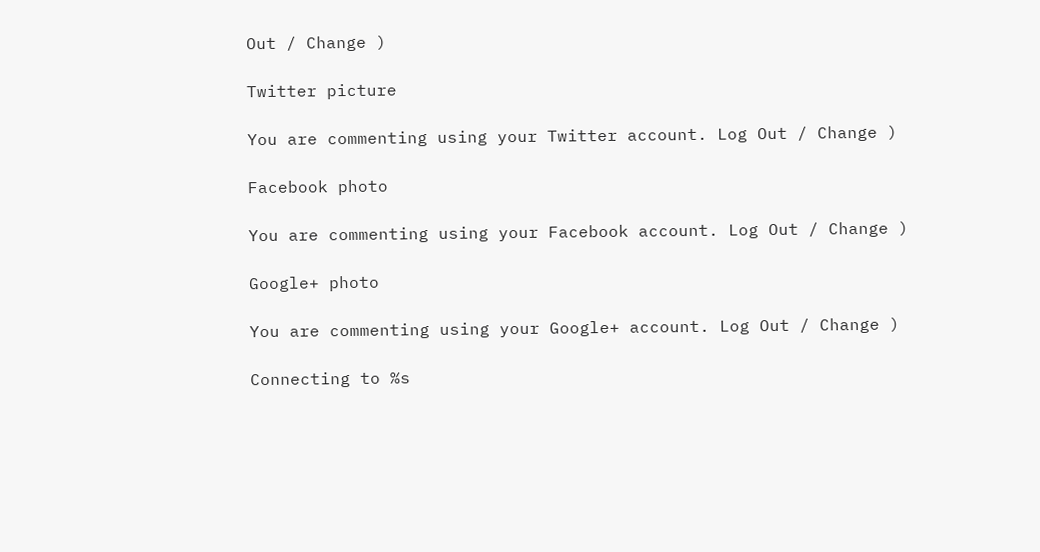Out / Change )

Twitter picture

You are commenting using your Twitter account. Log Out / Change )

Facebook photo

You are commenting using your Facebook account. Log Out / Change )

Google+ photo

You are commenting using your Google+ account. Log Out / Change )

Connecting to %s